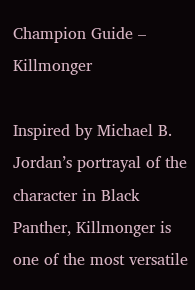Champion Guide – Killmonger

Inspired by Michael B. Jordan’s portrayal of the character in Black Panther, Killmonger is one of the most versatile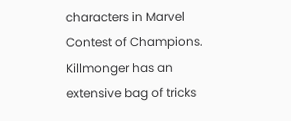characters in Marvel Contest of Champions. Killmonger has an extensive bag of tricks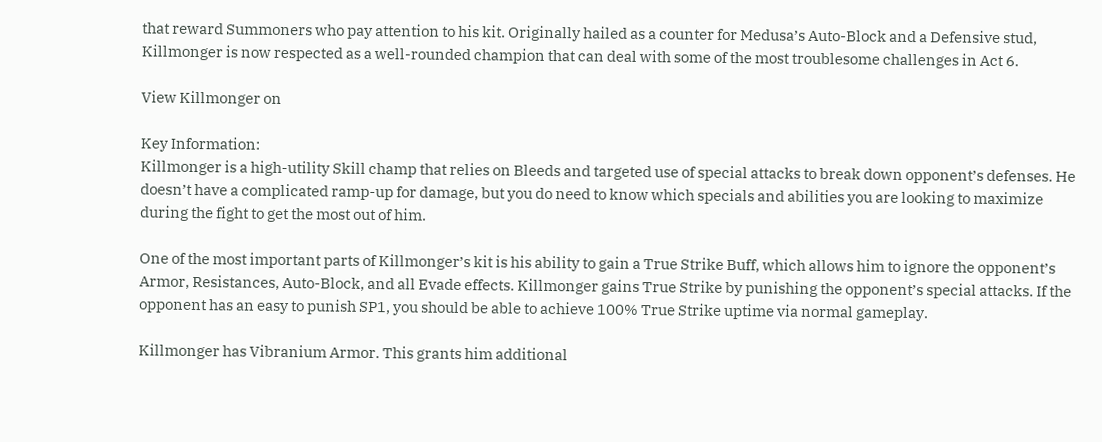that reward Summoners who pay attention to his kit. Originally hailed as a counter for Medusa’s Auto-Block and a Defensive stud, Killmonger is now respected as a well-rounded champion that can deal with some of the most troublesome challenges in Act 6.

View Killmonger on

Key Information:
Killmonger is a high-utility Skill champ that relies on Bleeds and targeted use of special attacks to break down opponent’s defenses. He doesn’t have a complicated ramp-up for damage, but you do need to know which specials and abilities you are looking to maximize during the fight to get the most out of him.

One of the most important parts of Killmonger’s kit is his ability to gain a True Strike Buff, which allows him to ignore the opponent’s Armor, Resistances, Auto-Block, and all Evade effects. Killmonger gains True Strike by punishing the opponent’s special attacks. If the opponent has an easy to punish SP1, you should be able to achieve 100% True Strike uptime via normal gameplay.

Killmonger has Vibranium Armor. This grants him additional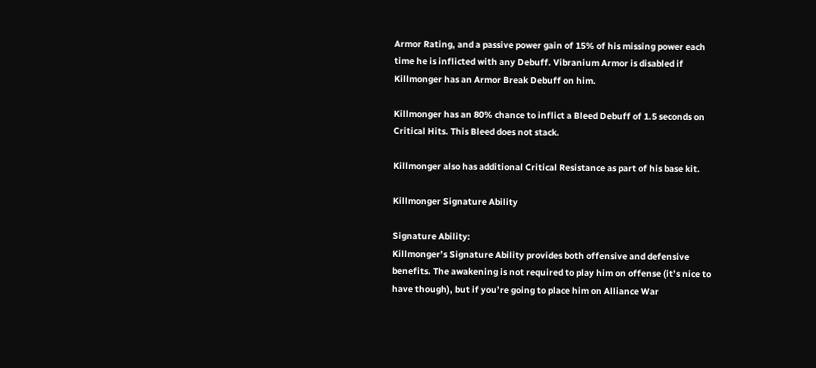Armor Rating, and a passive power gain of 15% of his missing power each time he is inflicted with any Debuff. Vibranium Armor is disabled if Killmonger has an Armor Break Debuff on him.

Killmonger has an 80% chance to inflict a Bleed Debuff of 1.5 seconds on Critical Hits. This Bleed does not stack.

Killmonger also has additional Critical Resistance as part of his base kit.

Killmonger Signature Ability

Signature Ability:
Killmonger’s Signature Ability provides both offensive and defensive benefits. The awakening is not required to play him on offense (it’s nice to have though), but if you’re going to place him on Alliance War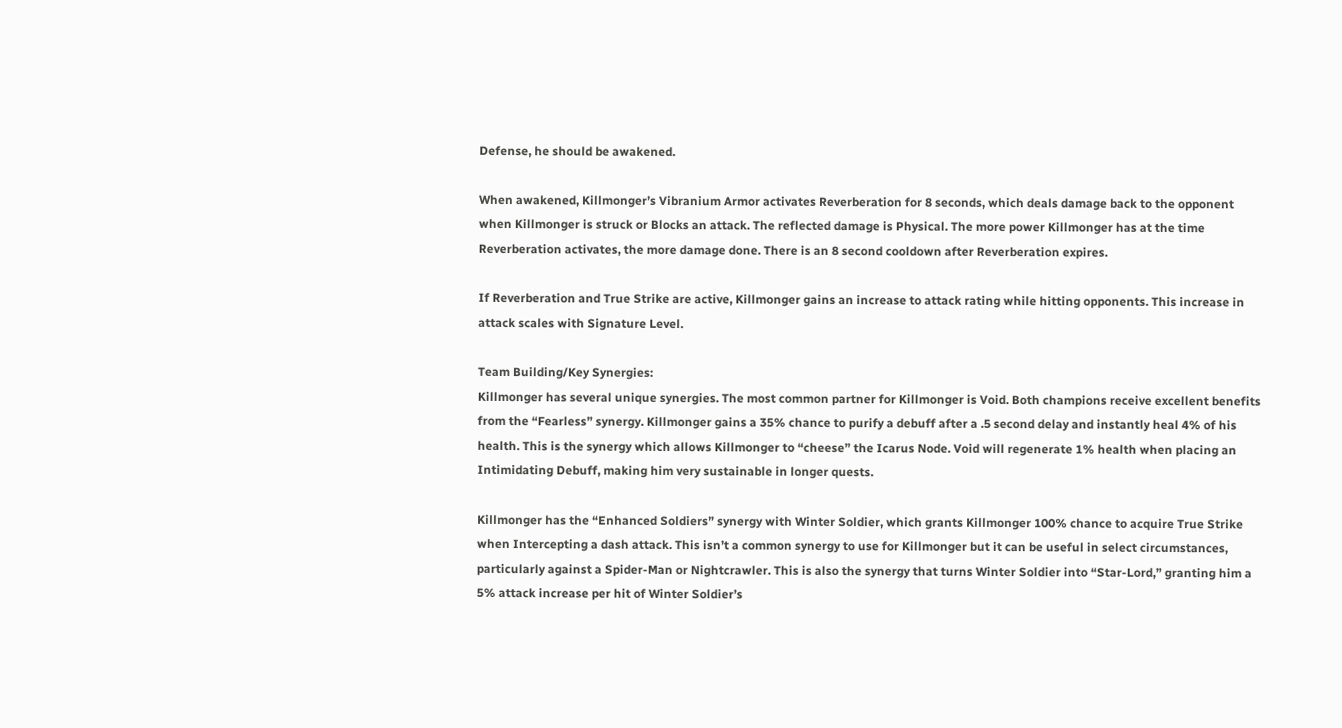Defense, he should be awakened.

When awakened, Killmonger’s Vibranium Armor activates Reverberation for 8 seconds, which deals damage back to the opponent when Killmonger is struck or Blocks an attack. The reflected damage is Physical. The more power Killmonger has at the time Reverberation activates, the more damage done. There is an 8 second cooldown after Reverberation expires.

If Reverberation and True Strike are active, Killmonger gains an increase to attack rating while hitting opponents. This increase in attack scales with Signature Level.

Team Building/Key Synergies:
Killmonger has several unique synergies. The most common partner for Killmonger is Void. Both champions receive excellent benefits from the “Fearless” synergy. Killmonger gains a 35% chance to purify a debuff after a .5 second delay and instantly heal 4% of his health. This is the synergy which allows Killmonger to “cheese” the Icarus Node. Void will regenerate 1% health when placing an Intimidating Debuff, making him very sustainable in longer quests.

Killmonger has the “Enhanced Soldiers” synergy with Winter Soldier, which grants Killmonger 100% chance to acquire True Strike when Intercepting a dash attack. This isn’t a common synergy to use for Killmonger but it can be useful in select circumstances, particularly against a Spider-Man or Nightcrawler. This is also the synergy that turns Winter Soldier into “Star-Lord,” granting him a 5% attack increase per hit of Winter Soldier’s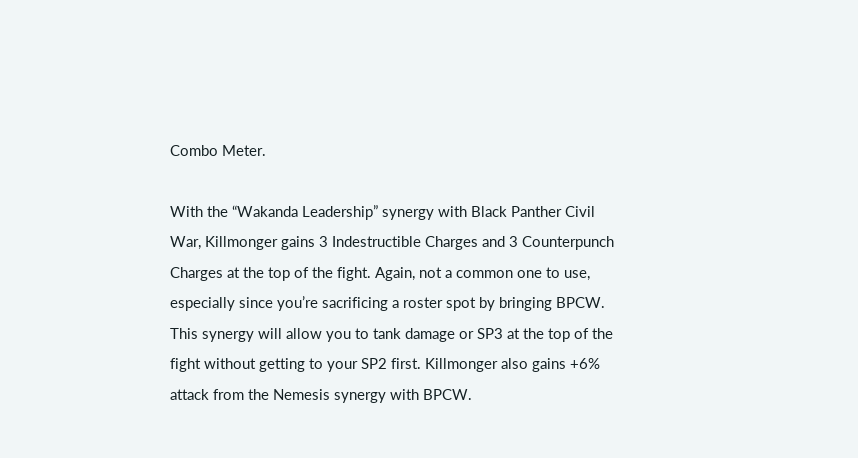Combo Meter.

With the “Wakanda Leadership” synergy with Black Panther Civil War, Killmonger gains 3 Indestructible Charges and 3 Counterpunch Charges at the top of the fight. Again, not a common one to use, especially since you’re sacrificing a roster spot by bringing BPCW. This synergy will allow you to tank damage or SP3 at the top of the fight without getting to your SP2 first. Killmonger also gains +6% attack from the Nemesis synergy with BPCW.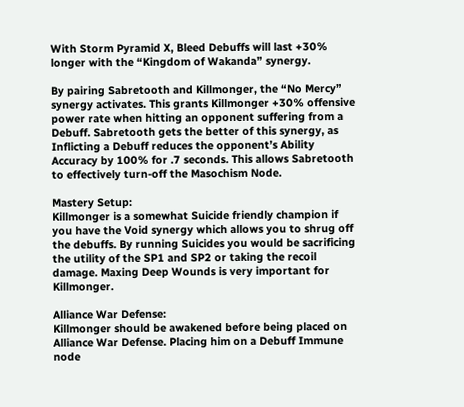With Storm Pyramid X, Bleed Debuffs will last +30% longer with the “Kingdom of Wakanda” synergy.

By pairing Sabretooth and Killmonger, the “No Mercy” synergy activates. This grants Killmonger +30% offensive power rate when hitting an opponent suffering from a Debuff. Sabretooth gets the better of this synergy, as Inflicting a Debuff reduces the opponent’s Ability Accuracy by 100% for .7 seconds. This allows Sabretooth to effectively turn-off the Masochism Node.

Mastery Setup:
Killmonger is a somewhat Suicide friendly champion if you have the Void synergy which allows you to shrug off the debuffs. By running Suicides you would be sacrificing the utility of the SP1 and SP2 or taking the recoil damage. Maxing Deep Wounds is very important for Killmonger.

Alliance War Defense:
Killmonger should be awakened before being placed on Alliance War Defense. Placing him on a Debuff Immune node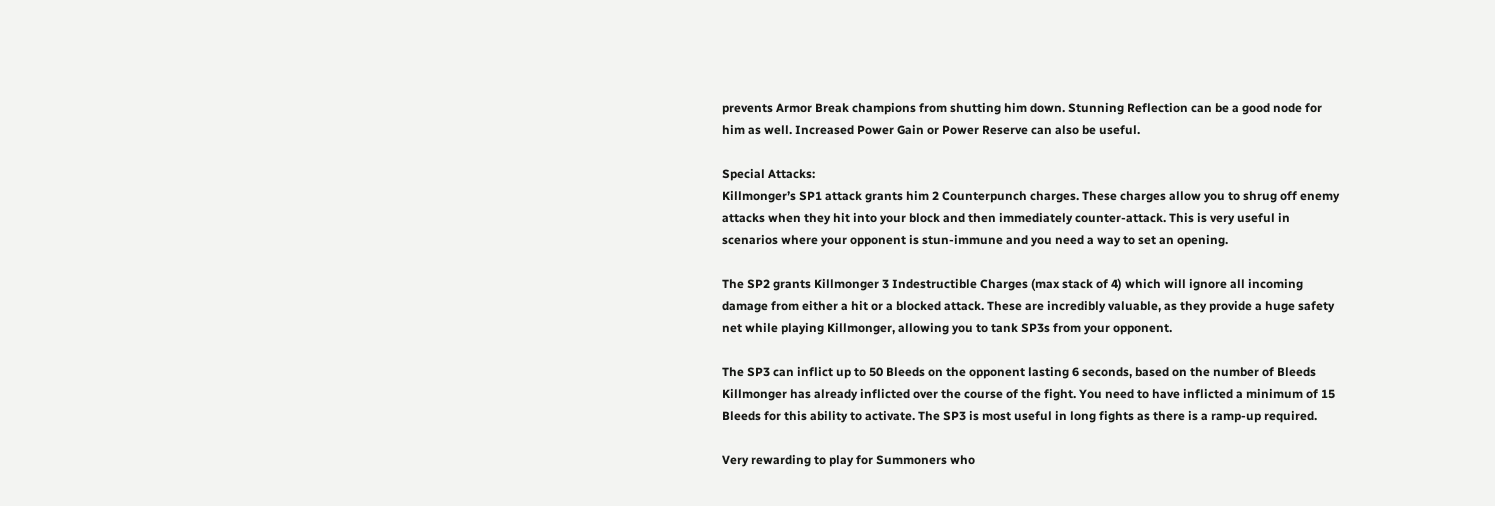prevents Armor Break champions from shutting him down. Stunning Reflection can be a good node for him as well. Increased Power Gain or Power Reserve can also be useful.

Special Attacks:
Killmonger’s SP1 attack grants him 2 Counterpunch charges. These charges allow you to shrug off enemy attacks when they hit into your block and then immediately counter-attack. This is very useful in scenarios where your opponent is stun-immune and you need a way to set an opening.

The SP2 grants Killmonger 3 Indestructible Charges (max stack of 4) which will ignore all incoming damage from either a hit or a blocked attack. These are incredibly valuable, as they provide a huge safety net while playing Killmonger, allowing you to tank SP3s from your opponent.

The SP3 can inflict up to 50 Bleeds on the opponent lasting 6 seconds, based on the number of Bleeds Killmonger has already inflicted over the course of the fight. You need to have inflicted a minimum of 15 Bleeds for this ability to activate. The SP3 is most useful in long fights as there is a ramp-up required.

Very rewarding to play for Summoners who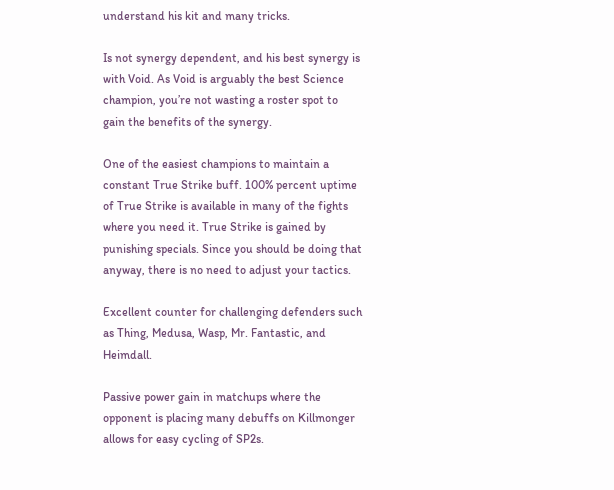understand his kit and many tricks.

Is not synergy dependent, and his best synergy is with Void. As Void is arguably the best Science champion, you’re not wasting a roster spot to gain the benefits of the synergy.

One of the easiest champions to maintain a constant True Strike buff. 100% percent uptime of True Strike is available in many of the fights where you need it. True Strike is gained by punishing specials. Since you should be doing that anyway, there is no need to adjust your tactics.

Excellent counter for challenging defenders such as Thing, Medusa, Wasp, Mr. Fantastic, and Heimdall.

Passive power gain in matchups where the opponent is placing many debuffs on Killmonger allows for easy cycling of SP2s.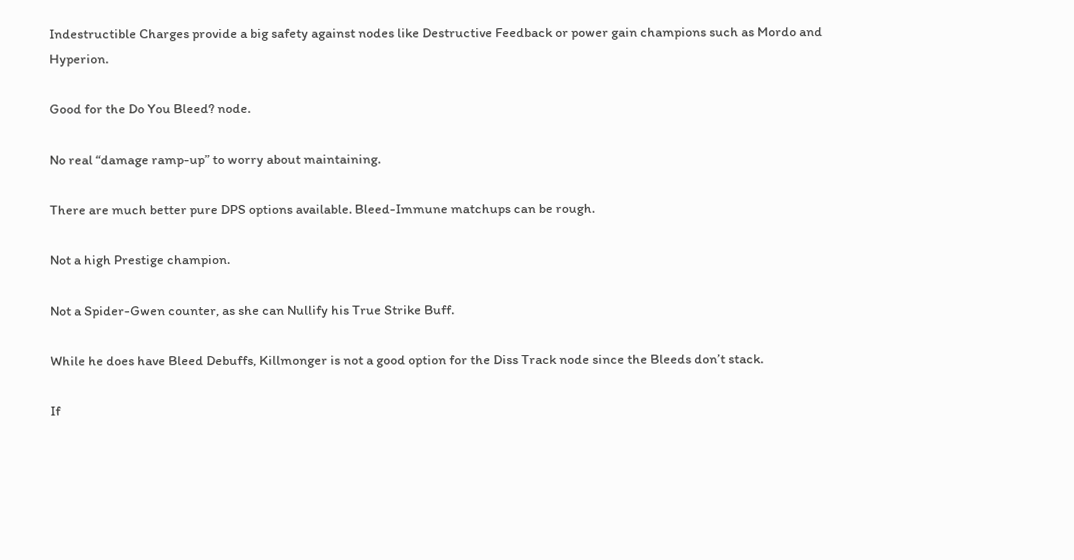Indestructible Charges provide a big safety against nodes like Destructive Feedback or power gain champions such as Mordo and Hyperion.

Good for the Do You Bleed? node.

No real “damage ramp-up” to worry about maintaining.

There are much better pure DPS options available. Bleed-Immune matchups can be rough.

Not a high Prestige champion.

Not a Spider-Gwen counter, as she can Nullify his True Strike Buff.

While he does have Bleed Debuffs, Killmonger is not a good option for the Diss Track node since the Bleeds don’t stack.

If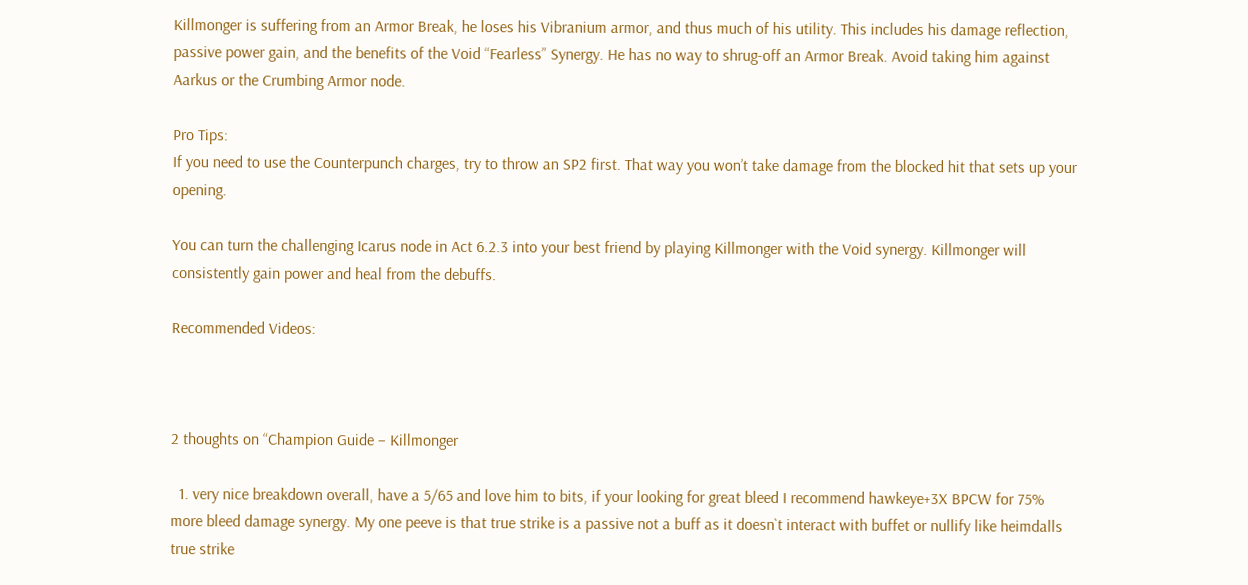Killmonger is suffering from an Armor Break, he loses his Vibranium armor, and thus much of his utility. This includes his damage reflection, passive power gain, and the benefits of the Void “Fearless” Synergy. He has no way to shrug-off an Armor Break. Avoid taking him against Aarkus or the Crumbing Armor node.

Pro Tips:
If you need to use the Counterpunch charges, try to throw an SP2 first. That way you won’t take damage from the blocked hit that sets up your opening.

You can turn the challenging Icarus node in Act 6.2.3 into your best friend by playing Killmonger with the Void synergy. Killmonger will consistently gain power and heal from the debuffs.

Recommended Videos:



2 thoughts on “Champion Guide – Killmonger

  1. very nice breakdown overall, have a 5/65 and love him to bits, if your looking for great bleed I recommend hawkeye+3X BPCW for 75% more bleed damage synergy. My one peeve is that true strike is a passive not a buff as it doesn`t interact with buffet or nullify like heimdalls true strike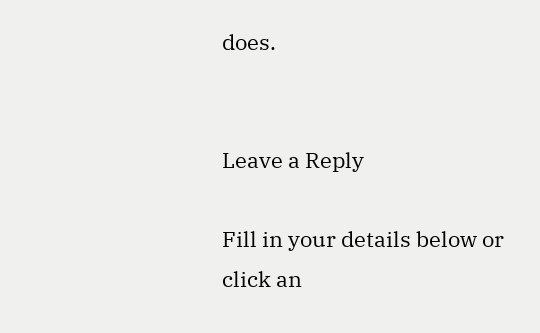does.


Leave a Reply

Fill in your details below or click an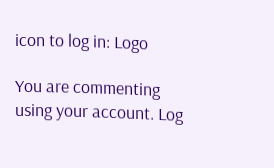icon to log in: Logo

You are commenting using your account. Log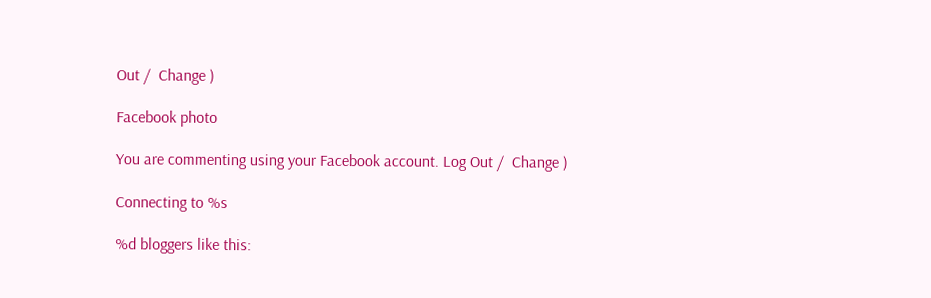Out /  Change )

Facebook photo

You are commenting using your Facebook account. Log Out /  Change )

Connecting to %s

%d bloggers like this: